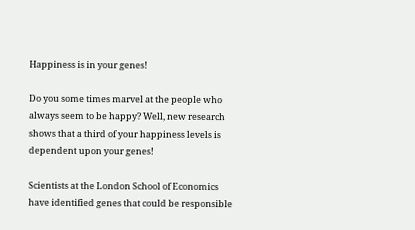Happiness is in your genes!

Do you some times marvel at the people who always seem to be happy? Well, new research shows that a third of your happiness levels is dependent upon your genes!

Scientists at the London School of Economics have identified genes that could be responsible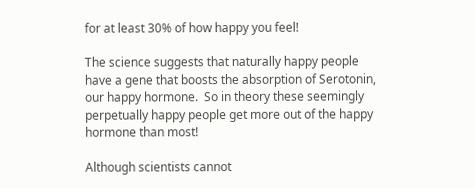for at least 30% of how happy you feel!

The science suggests that naturally happy people have a gene that boosts the absorption of Serotonin, our happy hormone.  So in theory these seemingly perpetually happy people get more out of the happy hormone than most!

Although scientists cannot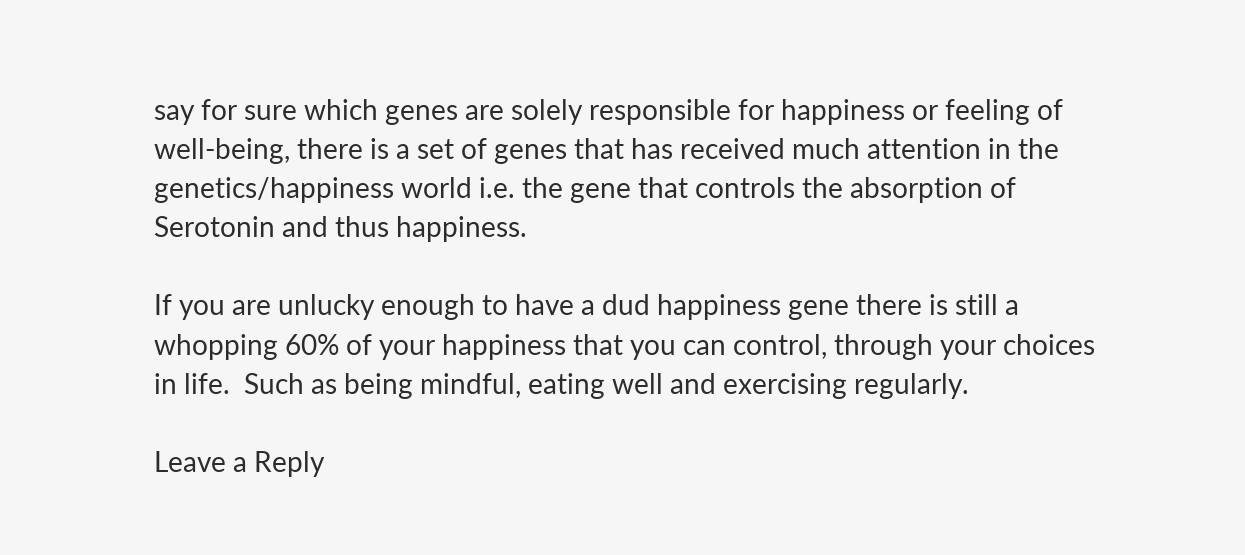say for sure which genes are solely responsible for happiness or feeling of well-being, there is a set of genes that has received much attention in the genetics/happiness world i.e. the gene that controls the absorption of Serotonin and thus happiness.

If you are unlucky enough to have a dud happiness gene there is still a whopping 60% of your happiness that you can control, through your choices in life.  Such as being mindful, eating well and exercising regularly.

Leave a Reply